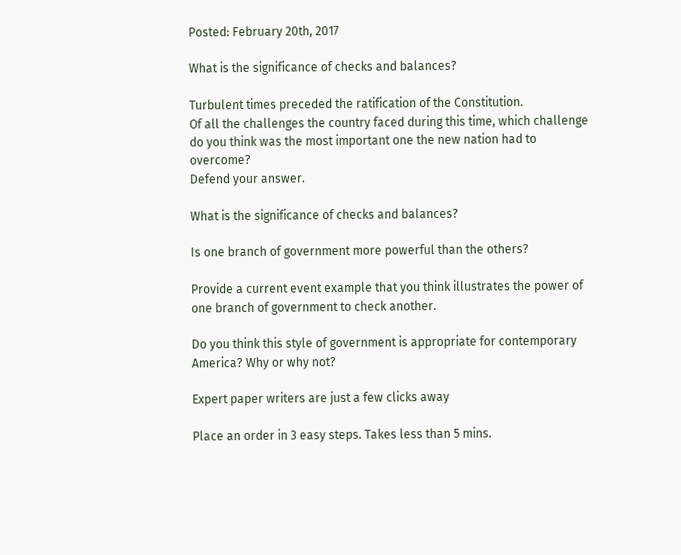Posted: February 20th, 2017

What is the significance of checks and balances?

Turbulent times preceded the ratification of the Constitution.
Of all the challenges the country faced during this time, which challenge do you think was the most important one the new nation had to overcome?
Defend your answer.

What is the significance of checks and balances?

Is one branch of government more powerful than the others?

Provide a current event example that you think illustrates the power of one branch of government to check another.

Do you think this style of government is appropriate for contemporary America? Why or why not?

Expert paper writers are just a few clicks away

Place an order in 3 easy steps. Takes less than 5 mins.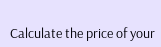Calculate the price of your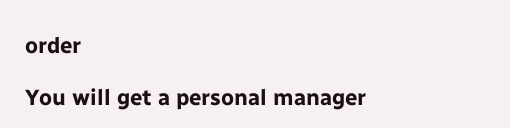order

You will get a personal manager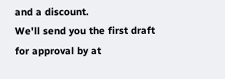and a discount.
We'll send you the first draft for approval by at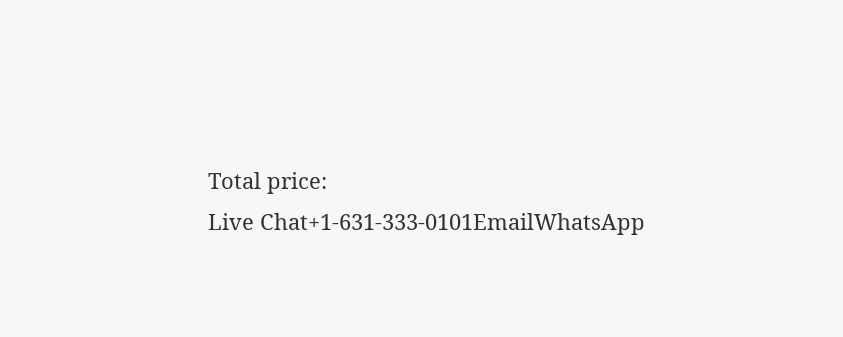Total price:
Live Chat+1-631-333-0101EmailWhatsApp